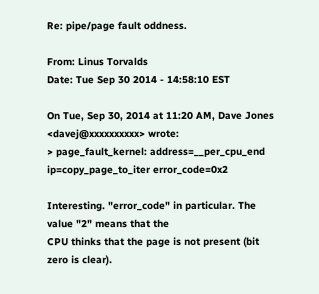Re: pipe/page fault oddness.

From: Linus Torvalds
Date: Tue Sep 30 2014 - 14:58:10 EST

On Tue, Sep 30, 2014 at 11:20 AM, Dave Jones <davej@xxxxxxxxxx> wrote:
> page_fault_kernel: address=__per_cpu_end ip=copy_page_to_iter error_code=0x2

Interesting. "error_code" in particular. The value "2" means that the
CPU thinks that the page is not present (bit zero is clear).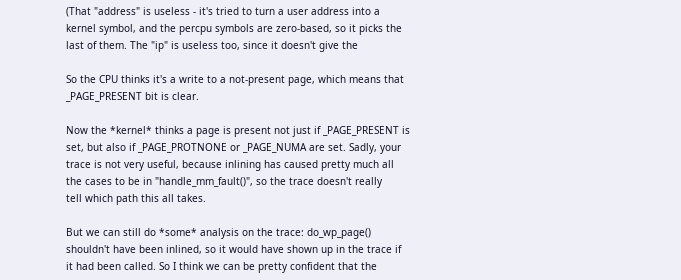(That "address" is useless - it's tried to turn a user address into a
kernel symbol, and the percpu symbols are zero-based, so it picks the
last of them. The "ip" is useless too, since it doesn't give the

So the CPU thinks it's a write to a not-present page, which means that
_PAGE_PRESENT bit is clear.

Now the *kernel* thinks a page is present not just if _PAGE_PRESENT is
set, but also if _PAGE_PROTNONE or _PAGE_NUMA are set. Sadly, your
trace is not very useful, because inlining has caused pretty much all
the cases to be in "handle_mm_fault()", so the trace doesn't really
tell which path this all takes.

But we can still do *some* analysis on the trace: do_wp_page()
shouldn't have been inlined, so it would have shown up in the trace if
it had been called. So I think we can be pretty confident that the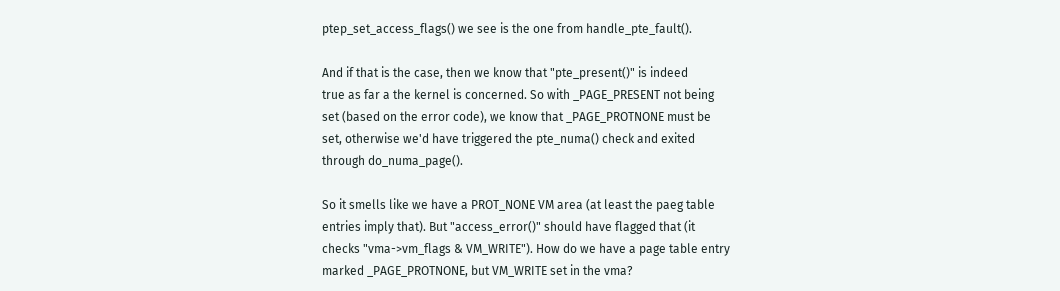ptep_set_access_flags() we see is the one from handle_pte_fault().

And if that is the case, then we know that "pte_present()" is indeed
true as far a the kernel is concerned. So with _PAGE_PRESENT not being
set (based on the error code), we know that _PAGE_PROTNONE must be
set, otherwise we'd have triggered the pte_numa() check and exited
through do_numa_page().

So it smells like we have a PROT_NONE VM area (at least the paeg table
entries imply that). But "access_error()" should have flagged that (it
checks "vma->vm_flags & VM_WRITE"). How do we have a page table entry
marked _PAGE_PROTNONE, but VM_WRITE set in the vma?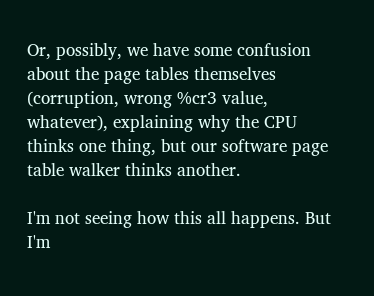Or, possibly, we have some confusion about the page tables themselves
(corruption, wrong %cr3 value, whatever), explaining why the CPU
thinks one thing, but our software page table walker thinks another.

I'm not seeing how this all happens. But I'm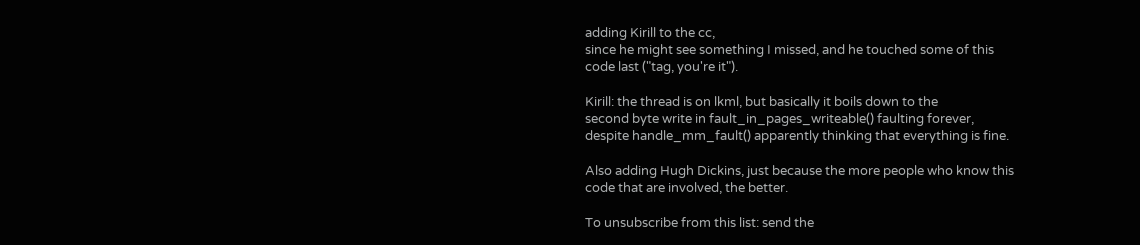adding Kirill to the cc,
since he might see something I missed, and he touched some of this
code last ("tag, you're it").

Kirill: the thread is on lkml, but basically it boils down to the
second byte write in fault_in_pages_writeable() faulting forever,
despite handle_mm_fault() apparently thinking that everything is fine.

Also adding Hugh Dickins, just because the more people who know this
code that are involved, the better.

To unsubscribe from this list: send the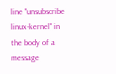line "unsubscribe linux-kernel" in
the body of a message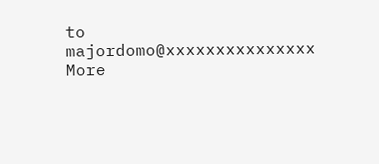to majordomo@xxxxxxxxxxxxxxx
More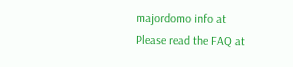majordomo info at
Please read the FAQ at